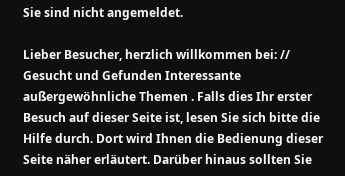Sie sind nicht angemeldet.

Lieber Besucher, herzlich willkommen bei: // Gesucht und Gefunden Interessante außergewöhnliche Themen . Falls dies Ihr erster Besuch auf dieser Seite ist, lesen Sie sich bitte die Hilfe durch. Dort wird Ihnen die Bedienung dieser Seite näher erläutert. Darüber hinaus sollten Sie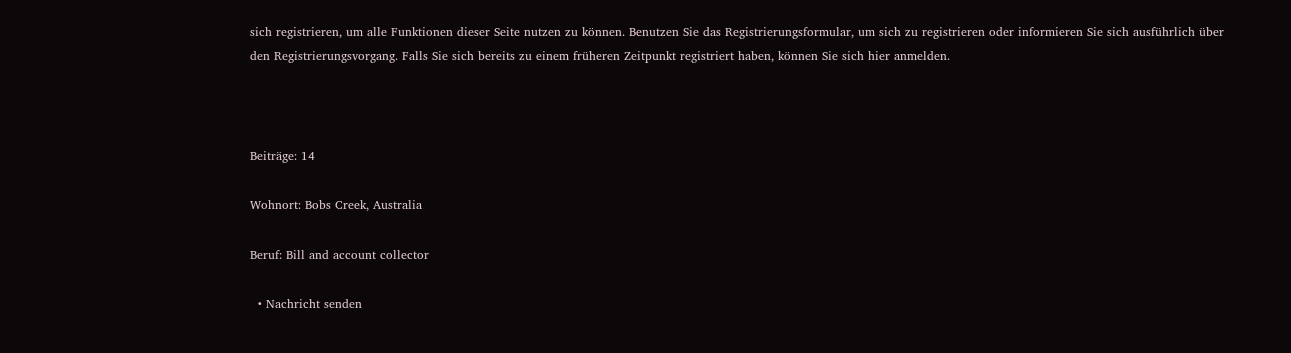sich registrieren, um alle Funktionen dieser Seite nutzen zu können. Benutzen Sie das Registrierungsformular, um sich zu registrieren oder informieren Sie sich ausführlich über den Registrierungsvorgang. Falls Sie sich bereits zu einem früheren Zeitpunkt registriert haben, können Sie sich hier anmelden.



Beiträge: 14

Wohnort: Bobs Creek, Australia

Beruf: Bill and account collector

  • Nachricht senden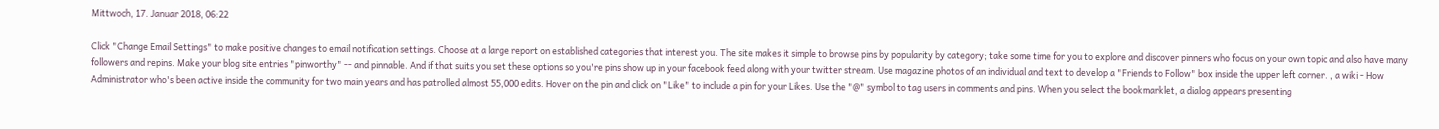Mittwoch, 17. Januar 2018, 06:22

Click "Change Email Settings" to make positive changes to email notification settings. Choose at a large report on established categories that interest you. The site makes it simple to browse pins by popularity by category; take some time for you to explore and discover pinners who focus on your own topic and also have many followers and repins. Make your blog site entries "pinworthy" -- and pinnable. And if that suits you set these options so you're pins show up in your facebook feed along with your twitter stream. Use magazine photos of an individual and text to develop a "Friends to Follow" box inside the upper left corner. , a wiki - How Administrator who's been active inside the community for two main years and has patrolled almost 55,000 edits. Hover on the pin and click on "Like" to include a pin for your Likes. Use the "@" symbol to tag users in comments and pins. When you select the bookmarklet, a dialog appears presenting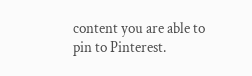content you are able to pin to Pinterest.